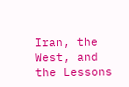Iran, the West, and the Lessons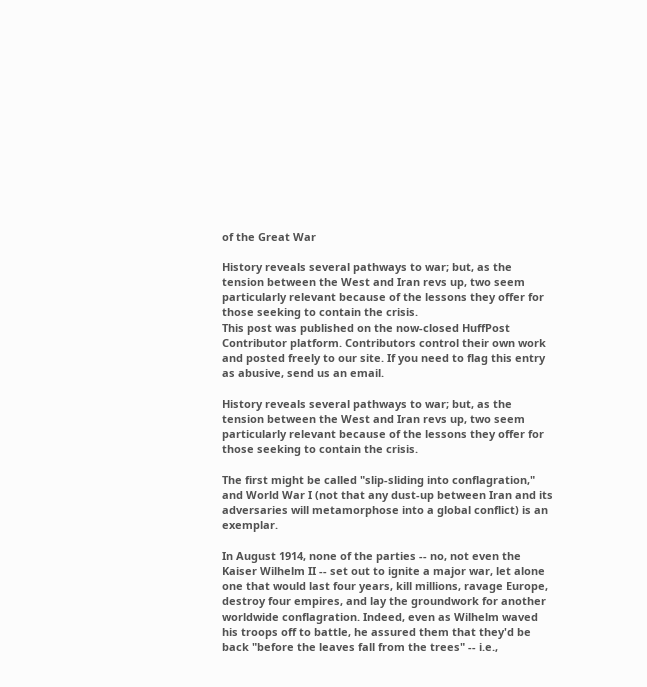of the Great War

History reveals several pathways to war; but, as the tension between the West and Iran revs up, two seem particularly relevant because of the lessons they offer for those seeking to contain the crisis.
This post was published on the now-closed HuffPost Contributor platform. Contributors control their own work and posted freely to our site. If you need to flag this entry as abusive, send us an email.

History reveals several pathways to war; but, as the tension between the West and Iran revs up, two seem particularly relevant because of the lessons they offer for those seeking to contain the crisis.

The first might be called "slip-sliding into conflagration," and World War I (not that any dust-up between Iran and its adversaries will metamorphose into a global conflict) is an exemplar.

In August 1914, none of the parties -- no, not even the Kaiser Wilhelm II -- set out to ignite a major war, let alone one that would last four years, kill millions, ravage Europe, destroy four empires, and lay the groundwork for another worldwide conflagration. Indeed, even as Wilhelm waved his troops off to battle, he assured them that they'd be back "before the leaves fall from the trees" -- i.e.,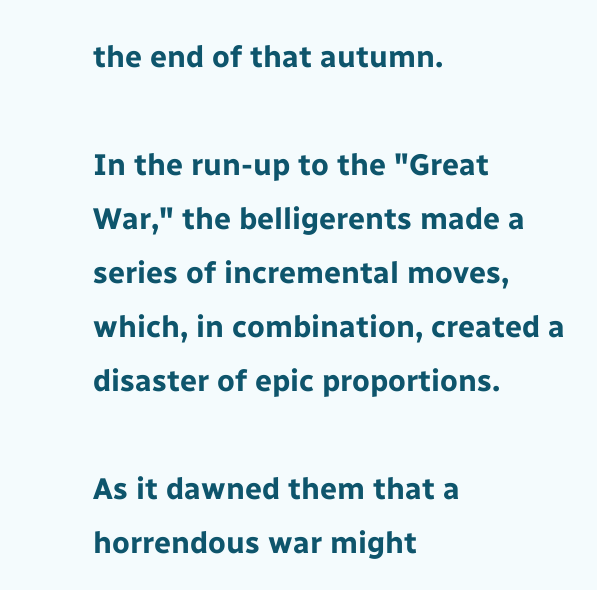the end of that autumn.

In the run-up to the "Great War," the belligerents made a series of incremental moves, which, in combination, created a disaster of epic proportions.

As it dawned them that a horrendous war might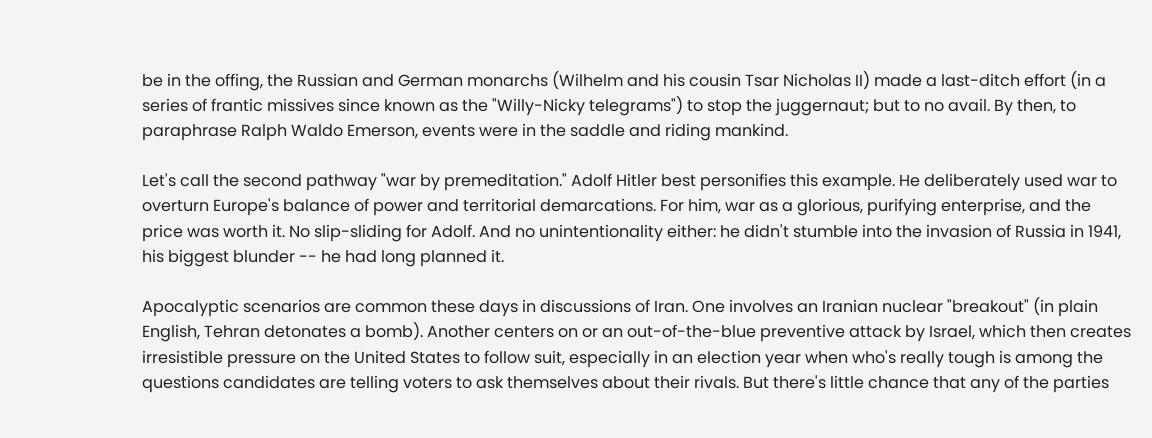be in the offing, the Russian and German monarchs (Wilhelm and his cousin Tsar Nicholas II) made a last-ditch effort (in a series of frantic missives since known as the "Willy-Nicky telegrams") to stop the juggernaut; but to no avail. By then, to paraphrase Ralph Waldo Emerson, events were in the saddle and riding mankind.

Let's call the second pathway "war by premeditation." Adolf Hitler best personifies this example. He deliberately used war to overturn Europe's balance of power and territorial demarcations. For him, war as a glorious, purifying enterprise, and the price was worth it. No slip-sliding for Adolf. And no unintentionality either: he didn't stumble into the invasion of Russia in 1941, his biggest blunder -- he had long planned it.

Apocalyptic scenarios are common these days in discussions of Iran. One involves an Iranian nuclear "breakout" (in plain English, Tehran detonates a bomb). Another centers on or an out-of-the-blue preventive attack by Israel, which then creates irresistible pressure on the United States to follow suit, especially in an election year when who's really tough is among the questions candidates are telling voters to ask themselves about their rivals. But there's little chance that any of the parties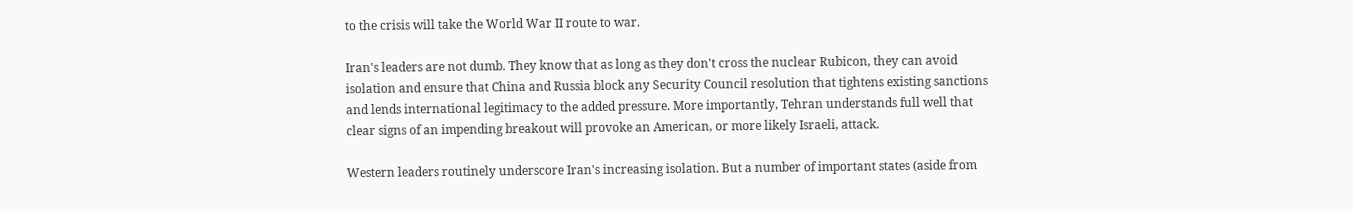to the crisis will take the World War II route to war.

Iran's leaders are not dumb. They know that as long as they don't cross the nuclear Rubicon, they can avoid isolation and ensure that China and Russia block any Security Council resolution that tightens existing sanctions and lends international legitimacy to the added pressure. More importantly, Tehran understands full well that clear signs of an impending breakout will provoke an American, or more likely Israeli, attack.

Western leaders routinely underscore Iran's increasing isolation. But a number of important states (aside from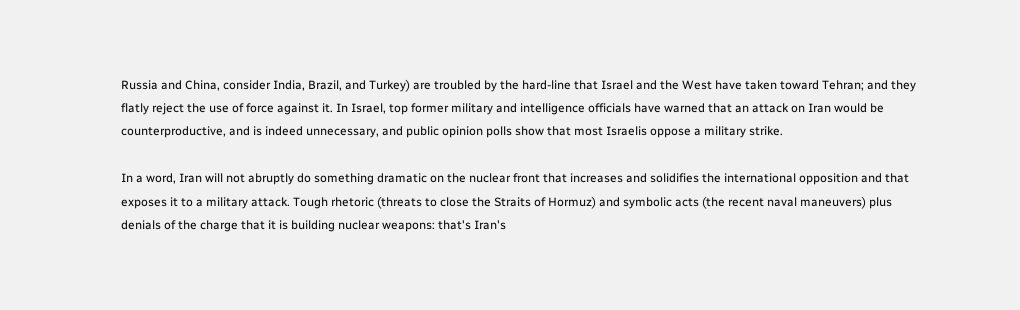Russia and China, consider India, Brazil, and Turkey) are troubled by the hard-line that Israel and the West have taken toward Tehran; and they flatly reject the use of force against it. In Israel, top former military and intelligence officials have warned that an attack on Iran would be counterproductive, and is indeed unnecessary, and public opinion polls show that most Israelis oppose a military strike.

In a word, Iran will not abruptly do something dramatic on the nuclear front that increases and solidifies the international opposition and that exposes it to a military attack. Tough rhetoric (threats to close the Straits of Hormuz) and symbolic acts (the recent naval maneuvers) plus denials of the charge that it is building nuclear weapons: that's Iran's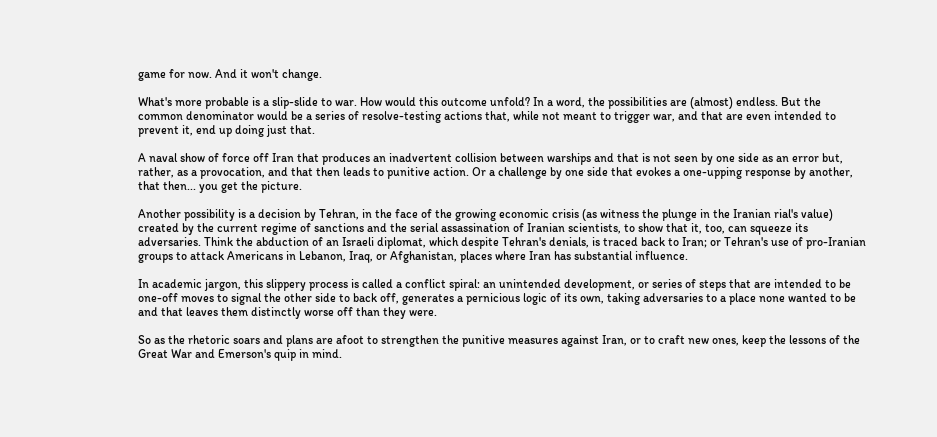game for now. And it won't change.

What's more probable is a slip-slide to war. How would this outcome unfold? In a word, the possibilities are (almost) endless. But the common denominator would be a series of resolve-testing actions that, while not meant to trigger war, and that are even intended to prevent it, end up doing just that.

A naval show of force off Iran that produces an inadvertent collision between warships and that is not seen by one side as an error but, rather, as a provocation, and that then leads to punitive action. Or a challenge by one side that evokes a one-upping response by another, that then... you get the picture.

Another possibility is a decision by Tehran, in the face of the growing economic crisis (as witness the plunge in the Iranian rial's value) created by the current regime of sanctions and the serial assassination of Iranian scientists, to show that it, too, can squeeze its adversaries. Think the abduction of an Israeli diplomat, which despite Tehran's denials, is traced back to Iran; or Tehran's use of pro-Iranian groups to attack Americans in Lebanon, Iraq, or Afghanistan, places where Iran has substantial influence.

In academic jargon, this slippery process is called a conflict spiral: an unintended development, or series of steps that are intended to be one-off moves to signal the other side to back off, generates a pernicious logic of its own, taking adversaries to a place none wanted to be and that leaves them distinctly worse off than they were.

So as the rhetoric soars and plans are afoot to strengthen the punitive measures against Iran, or to craft new ones, keep the lessons of the Great War and Emerson's quip in mind.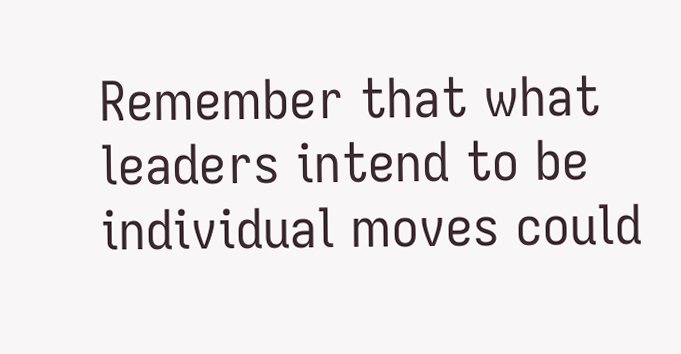Remember that what leaders intend to be individual moves could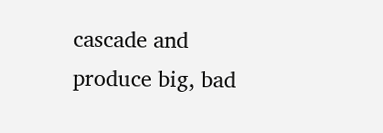cascade and produce big, bad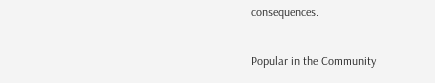consequences.

Popular in the Community